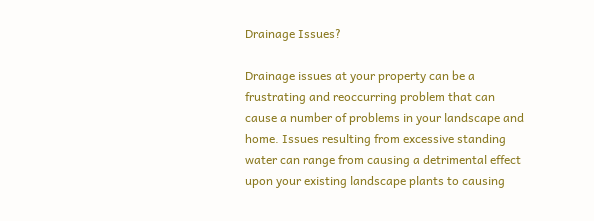Drainage Issues?

Drainage issues at your property can be a frustrating and reoccurring problem that can cause a number of problems in your landscape and home. Issues resulting from excessive standing water can range from causing a detrimental effect upon your existing landscape plants to causing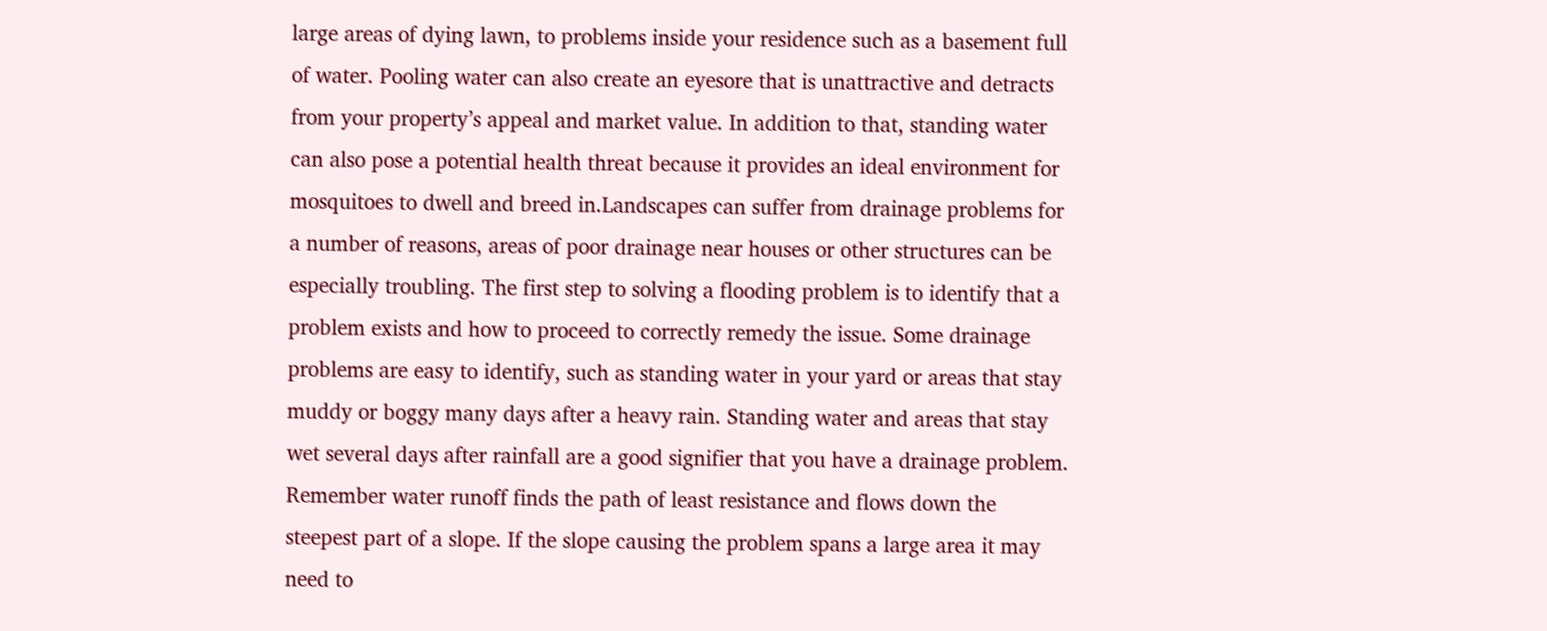large areas of dying lawn, to problems inside your residence such as a basement full of water. Pooling water can also create an eyesore that is unattractive and detracts from your property’s appeal and market value. In addition to that, standing water can also pose a potential health threat because it provides an ideal environment for mosquitoes to dwell and breed in.Landscapes can suffer from drainage problems for a number of reasons, areas of poor drainage near houses or other structures can be especially troubling. The first step to solving a flooding problem is to identify that a problem exists and how to proceed to correctly remedy the issue. Some drainage problems are easy to identify, such as standing water in your yard or areas that stay muddy or boggy many days after a heavy rain. Standing water and areas that stay wet several days after rainfall are a good signifier that you have a drainage problem. Remember water runoff finds the path of least resistance and flows down the steepest part of a slope. If the slope causing the problem spans a large area it may need to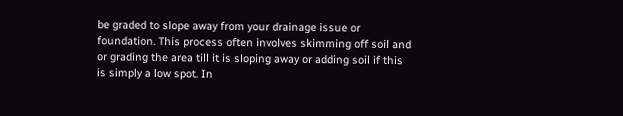be graded to slope away from your drainage issue or foundation. This process often involves skimming off soil and or grading the area till it is sloping away or adding soil if this is simply a low spot. In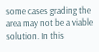some cases grading the area may not be a viable solution. In this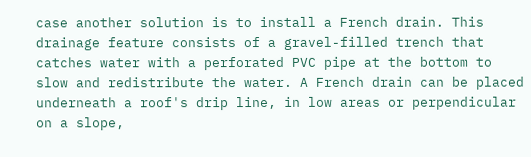case another solution is to install a French drain. This drainage feature consists of a gravel-filled trench that catches water with a perforated PVC pipe at the bottom to slow and redistribute the water. A French drain can be placed underneath a roof's drip line, in low areas or perpendicular on a slope,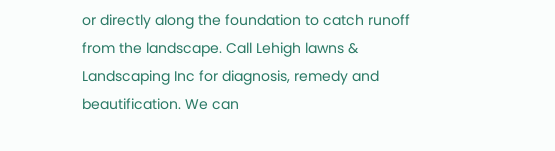or directly along the foundation to catch runoff from the landscape. Call Lehigh lawns & Landscaping Inc for diagnosis, remedy and beautification. We can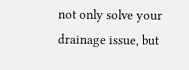not only solve your drainage issue, but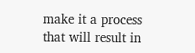make it a process that will result in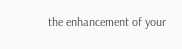the enhancement of your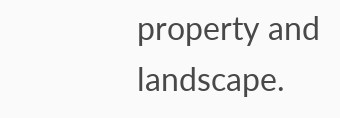property and landscape.